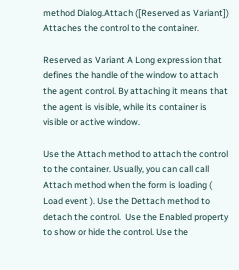method Dialog.Attach ([Reserved as Variant])
Attaches the control to the container.

Reserved as Variant A Long expression that defines the handle of the window to attach the agent control. By attaching it means that the agent is visible, while its container is visible or active window.

Use the Attach method to attach the control to the container. Usually, you can call call Attach method when the form is loading ( Load event ). Use the Dettach method to detach the control.  Use the Enabled property to show or hide the control. Use the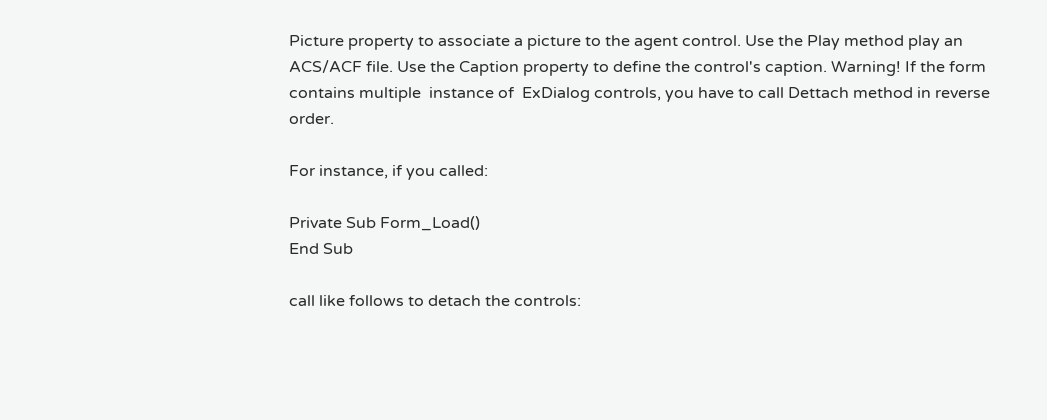Picture property to associate a picture to the agent control. Use the Play method play an ACS/ACF file. Use the Caption property to define the control's caption. Warning! If the form contains multiple  instance of  ExDialog controls, you have to call Dettach method in reverse order.

For instance, if you called:

Private Sub Form_Load()
End Sub

call like follows to detach the controls: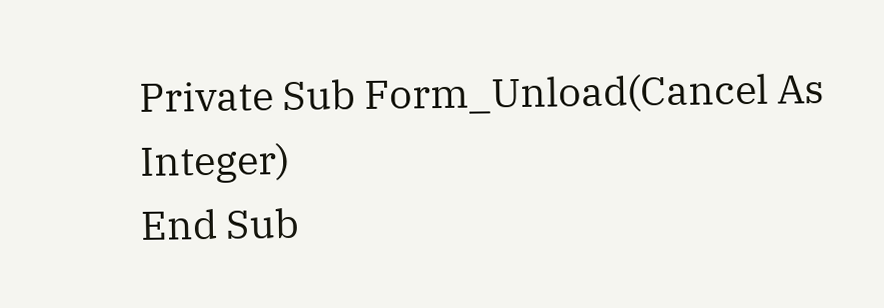Private Sub Form_Unload(Cancel As Integer)
End Sub